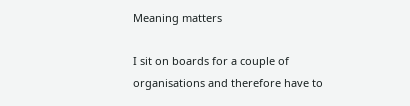Meaning matters

I sit on boards for a couple of organisations and therefore have to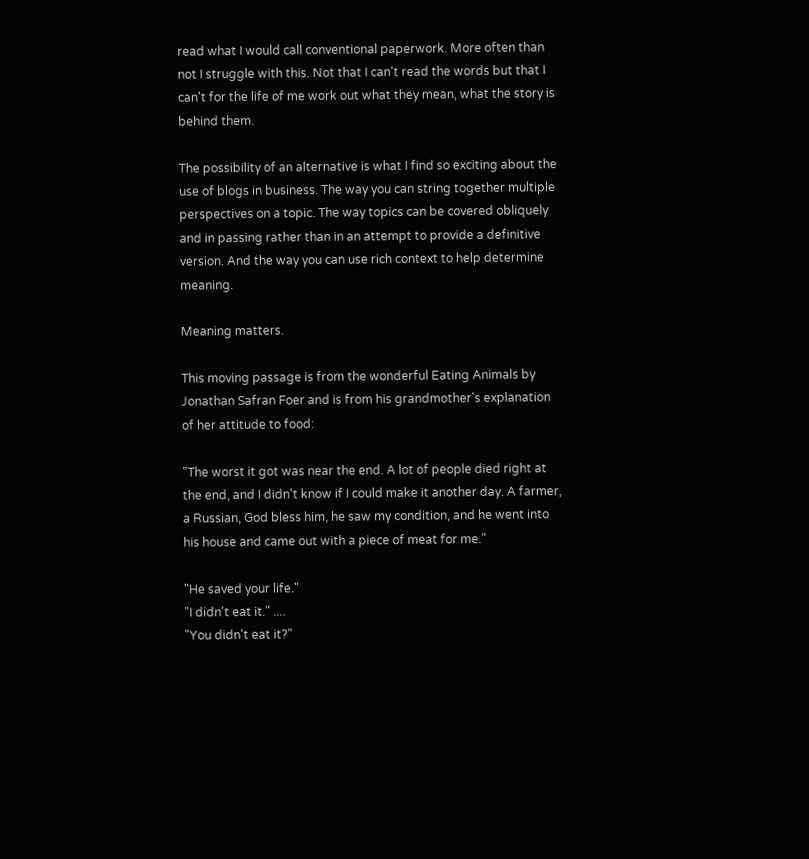read what I would call conventional paperwork. More often than not I struggle with this. Not that I can't read the words but that I can't for the life of me work out what they mean, what the story is behind them.

The possibility of an alternative is what I find so exciting about the use of blogs in business. The way you can string together multiple perspectives on a topic. The way topics can be covered obliquely and in passing rather than in an attempt to provide a definitive version. And the way you can use rich context to help determine meaning.

Meaning matters.

This moving passage is from the wonderful Eating Animals by Jonathan Safran Foer and is from his grandmother's explanation of her attitude to food:

"The worst it got was near the end. A lot of people died right at the end, and I didn't know if I could make it another day. A farmer, a Russian, God bless him, he saw my condition, and he went into his house and came out with a piece of meat for me."

"He saved your life."
"I didn't eat it." ....
"You didn't eat it?"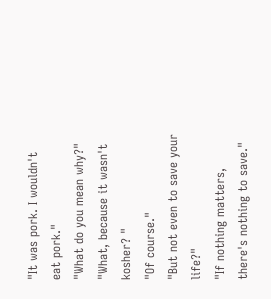"It was pork. I wouldn't eat pork."
"What do you mean why?"
"What, because it wasn't kosher? "
"Of course."
"But not even to save your life?"
"If nothing matters, there's nothing to save."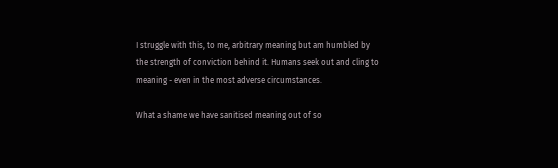I struggle with this, to me, arbitrary meaning but am humbled by the strength of conviction behind it. Humans seek out and cling to meaning - even in the most adverse circumstances.

What a shame we have sanitised meaning out of so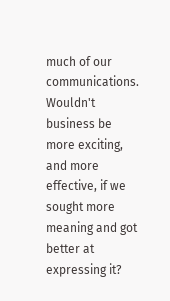much of our communications. Wouldn't business be more exciting, and more effective, if we sought more meaning and got better at expressing it?